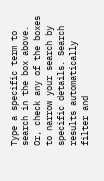Type a specific term to search in the box above. Or, check any of the boxes to narrow your search by specific details. Search results automatically filter and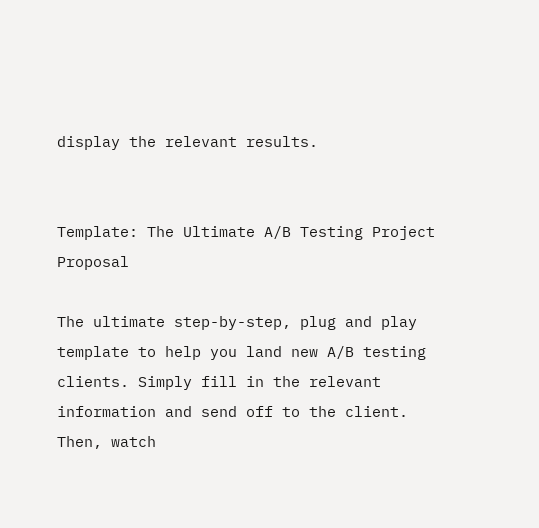display the relevant results.


Template: The Ultimate A/B Testing Project Proposal

The ultimate step-by-step, plug and play template to help you land new A/B testing clients. Simply fill in the relevant information and send off to the client. Then, watch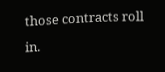those contracts roll in.